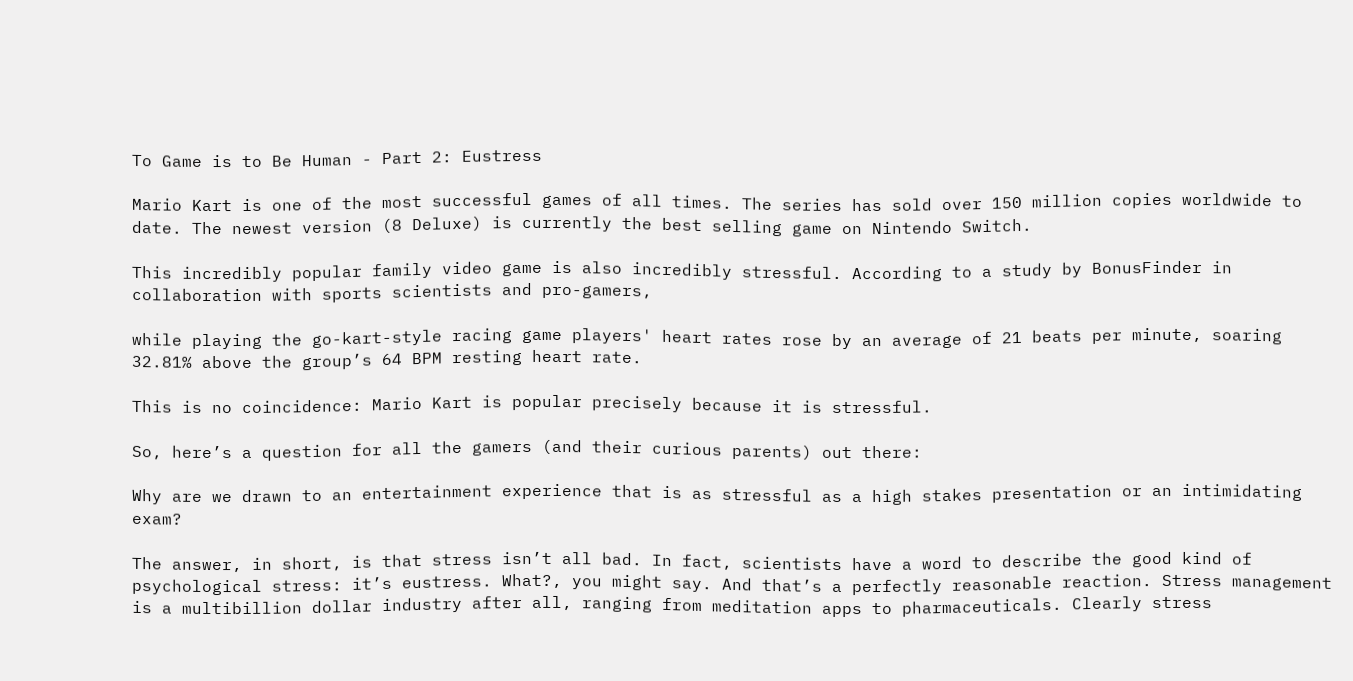To Game is to Be Human - Part 2: Eustress

Mario Kart is one of the most successful games of all times. The series has sold over 150 million copies worldwide to date. The newest version (8 Deluxe) is currently the best selling game on Nintendo Switch.

This incredibly popular family video game is also incredibly stressful. According to a study by BonusFinder in collaboration with sports scientists and pro-gamers,

while playing the go-kart-style racing game players' heart rates rose by an average of 21 beats per minute, soaring 32.81% above the group’s 64 BPM resting heart rate.

This is no coincidence: Mario Kart is popular precisely because it is stressful.

So, here’s a question for all the gamers (and their curious parents) out there:

Why are we drawn to an entertainment experience that is as stressful as a high stakes presentation or an intimidating exam?

The answer, in short, is that stress isn’t all bad. In fact, scientists have a word to describe the good kind of psychological stress: it’s eustress. What?, you might say. And that’s a perfectly reasonable reaction. Stress management is a multibillion dollar industry after all, ranging from meditation apps to pharmaceuticals. Clearly stress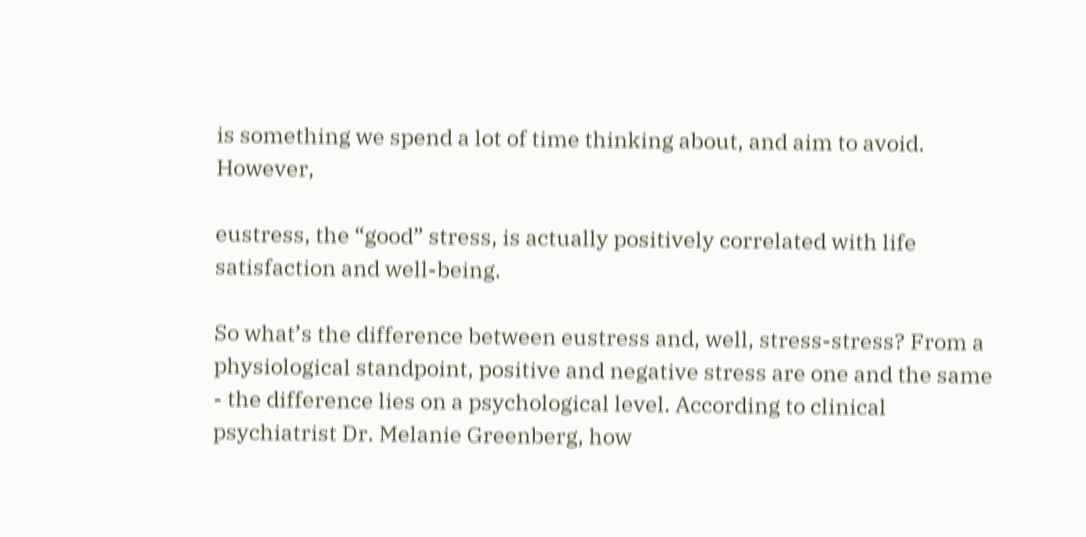is something we spend a lot of time thinking about, and aim to avoid. However,

eustress, the “good” stress, is actually positively correlated with life satisfaction and well-being.

So what’s the difference between eustress and, well, stress-stress? From a physiological standpoint, positive and negative stress are one and the same - the difference lies on a psychological level. According to clinical psychiatrist Dr. Melanie Greenberg, how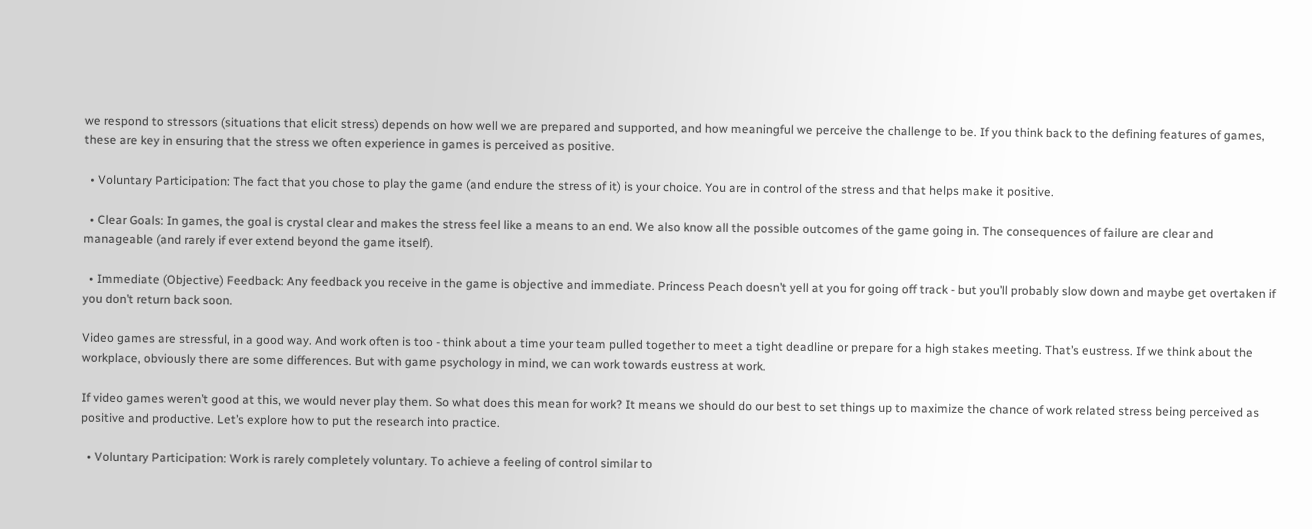we respond to stressors (situations that elicit stress) depends on how well we are prepared and supported, and how meaningful we perceive the challenge to be. If you think back to the defining features of games, these are key in ensuring that the stress we often experience in games is perceived as positive.

  • Voluntary Participation: The fact that you chose to play the game (and endure the stress of it) is your choice. You are in control of the stress and that helps make it positive.

  • Clear Goals: In games, the goal is crystal clear and makes the stress feel like a means to an end. We also know all the possible outcomes of the game going in. The consequences of failure are clear and manageable (and rarely if ever extend beyond the game itself).

  • Immediate (Objective) Feedback: Any feedback you receive in the game is objective and immediate. Princess Peach doesn’t yell at you for going off track - but you’ll probably slow down and maybe get overtaken if you don’t return back soon.

Video games are stressful, in a good way. And work often is too - think about a time your team pulled together to meet a tight deadline or prepare for a high stakes meeting. That’s eustress. If we think about the workplace, obviously there are some differences. But with game psychology in mind, we can work towards eustress at work.

If video games weren’t good at this, we would never play them. So what does this mean for work? It means we should do our best to set things up to maximize the chance of work related stress being perceived as positive and productive. Let’s explore how to put the research into practice.

  • Voluntary Participation: Work is rarely completely voluntary. To achieve a feeling of control similar to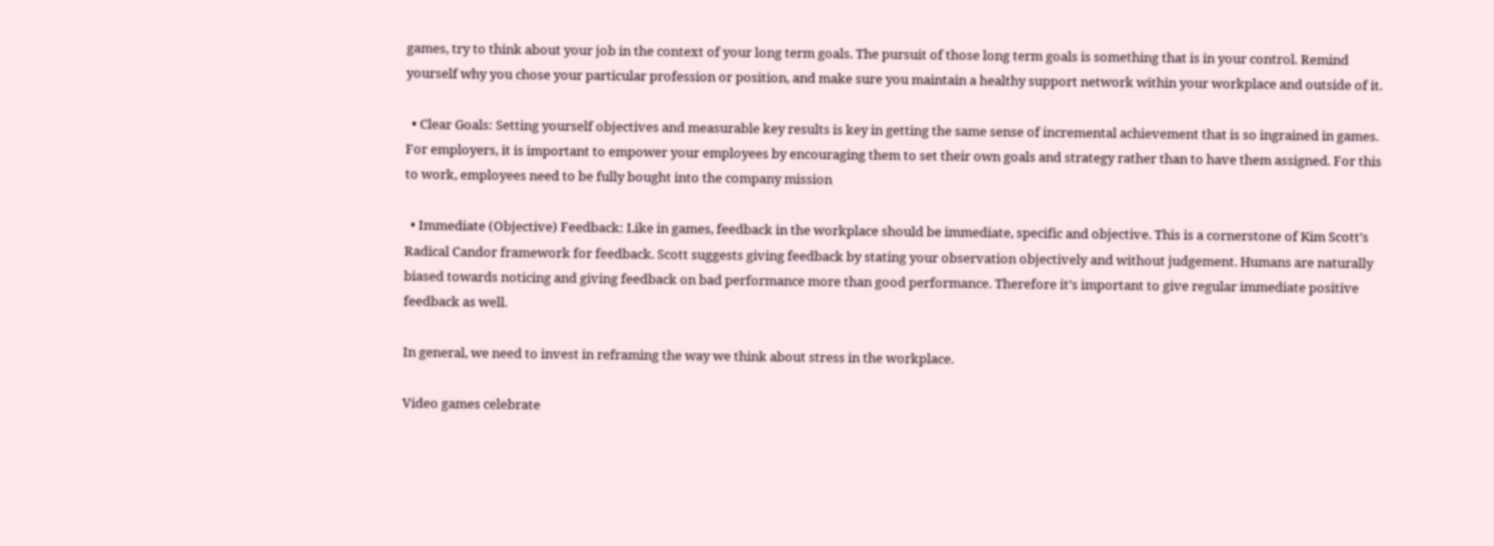games, try to think about your job in the context of your long term goals. The pursuit of those long term goals is something that is in your control. Remind yourself why you chose your particular profession or position, and make sure you maintain a healthy support network within your workplace and outside of it.

  • Clear Goals: Setting yourself objectives and measurable key results is key in getting the same sense of incremental achievement that is so ingrained in games. For employers, it is important to empower your employees by encouraging them to set their own goals and strategy rather than to have them assigned. For this to work, employees need to be fully bought into the company mission

  • Immediate (Objective) Feedback: Like in games, feedback in the workplace should be immediate, specific and objective. This is a cornerstone of Kim Scott’s Radical Candor framework for feedback. Scott suggests giving feedback by stating your observation objectively and without judgement. Humans are naturally biased towards noticing and giving feedback on bad performance more than good performance. Therefore it’s important to give regular immediate positive feedback as well.

In general, we need to invest in reframing the way we think about stress in the workplace.

Video games celebrate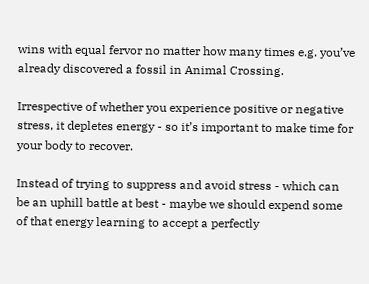wins with equal fervor no matter how many times e.g. you’ve already discovered a fossil in Animal Crossing.

Irrespective of whether you experience positive or negative stress, it depletes energy - so it’s important to make time for your body to recover.

Instead of trying to suppress and avoid stress - which can be an uphill battle at best - maybe we should expend some of that energy learning to accept a perfectly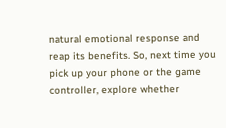natural emotional response and reap its benefits. So, next time you pick up your phone or the game controller, explore whether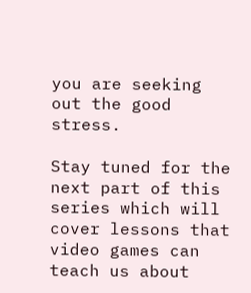you are seeking out the good stress.

Stay tuned for the next part of this series which will cover lessons that video games can teach us about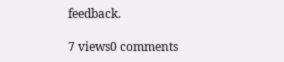feedback.

7 views0 comments